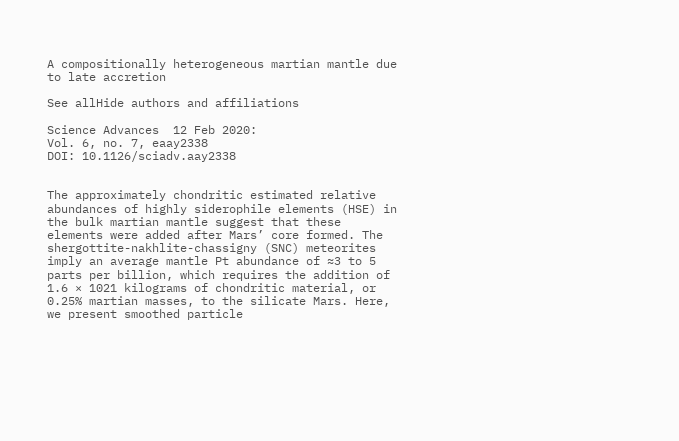A compositionally heterogeneous martian mantle due to late accretion

See allHide authors and affiliations

Science Advances  12 Feb 2020:
Vol. 6, no. 7, eaay2338
DOI: 10.1126/sciadv.aay2338


The approximately chondritic estimated relative abundances of highly siderophile elements (HSE) in the bulk martian mantle suggest that these elements were added after Mars’ core formed. The shergottite-nakhlite-chassigny (SNC) meteorites imply an average mantle Pt abundance of ≈3 to 5 parts per billion, which requires the addition of 1.6 × 1021 kilograms of chondritic material, or 0.25% martian masses, to the silicate Mars. Here, we present smoothed particle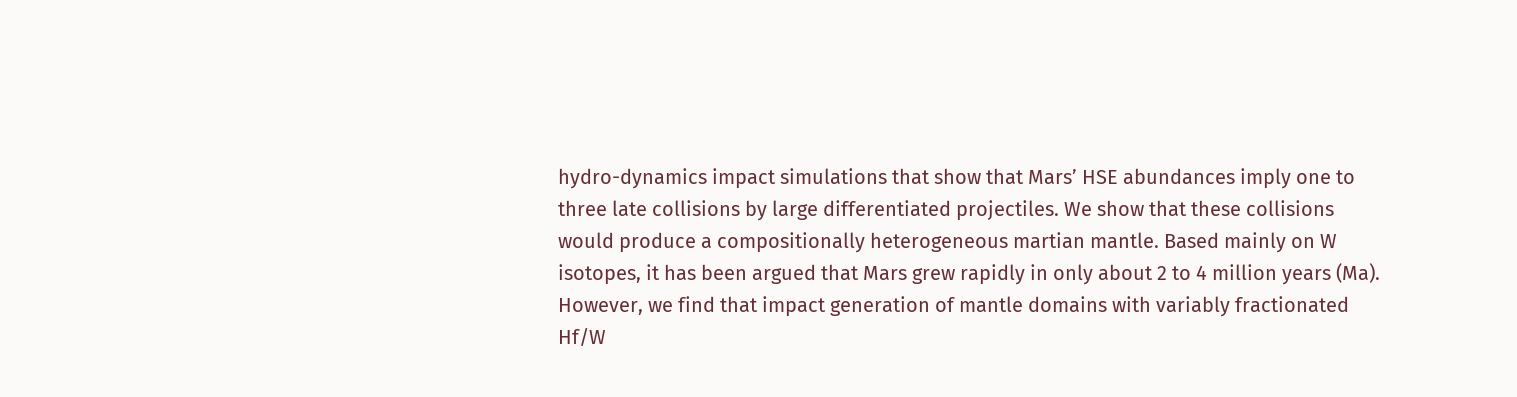hydro-dynamics impact simulations that show that Mars’ HSE abundances imply one to three late collisions by large differentiated projectiles. We show that these collisions would produce a compositionally heterogeneous martian mantle. Based mainly on W isotopes, it has been argued that Mars grew rapidly in only about 2 to 4 million years (Ma). However, we find that impact generation of mantle domains with variably fractionated Hf/W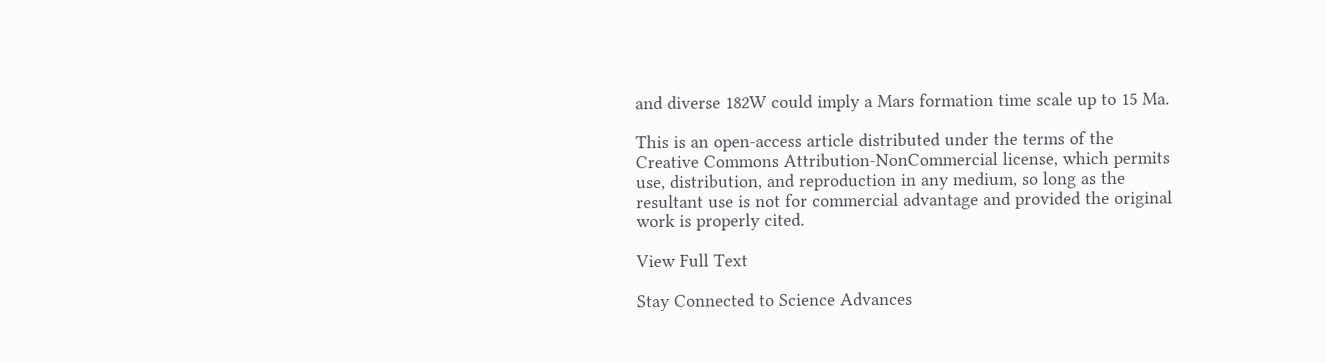and diverse 182W could imply a Mars formation time scale up to 15 Ma.

This is an open-access article distributed under the terms of the Creative Commons Attribution-NonCommercial license, which permits use, distribution, and reproduction in any medium, so long as the resultant use is not for commercial advantage and provided the original work is properly cited.

View Full Text

Stay Connected to Science Advances